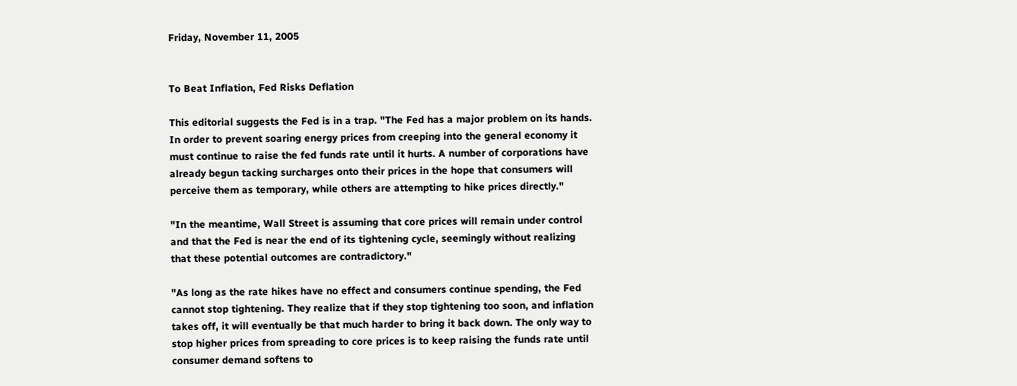Friday, November 11, 2005


To Beat Inflation, Fed Risks Deflation

This editorial suggests the Fed is in a trap. "The Fed has a major problem on its hands. In order to prevent soaring energy prices from creeping into the general economy it must continue to raise the fed funds rate until it hurts. A number of corporations have already begun tacking surcharges onto their prices in the hope that consumers will perceive them as temporary, while others are attempting to hike prices directly."

"In the meantime, Wall Street is assuming that core prices will remain under control and that the Fed is near the end of its tightening cycle, seemingly without realizing that these potential outcomes are contradictory."

"As long as the rate hikes have no effect and consumers continue spending, the Fed cannot stop tightening. They realize that if they stop tightening too soon, and inflation takes off, it will eventually be that much harder to bring it back down. The only way to stop higher prices from spreading to core prices is to keep raising the funds rate until consumer demand softens to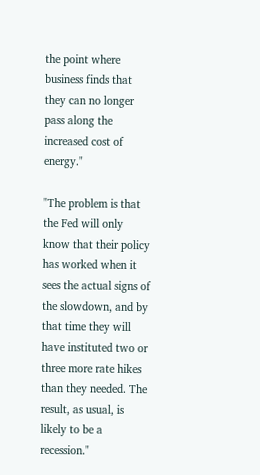the point where business finds that they can no longer pass along the increased cost of energy."

"The problem is that the Fed will only know that their policy has worked when it sees the actual signs of the slowdown, and by that time they will have instituted two or three more rate hikes than they needed. The result, as usual, is likely to be a recession."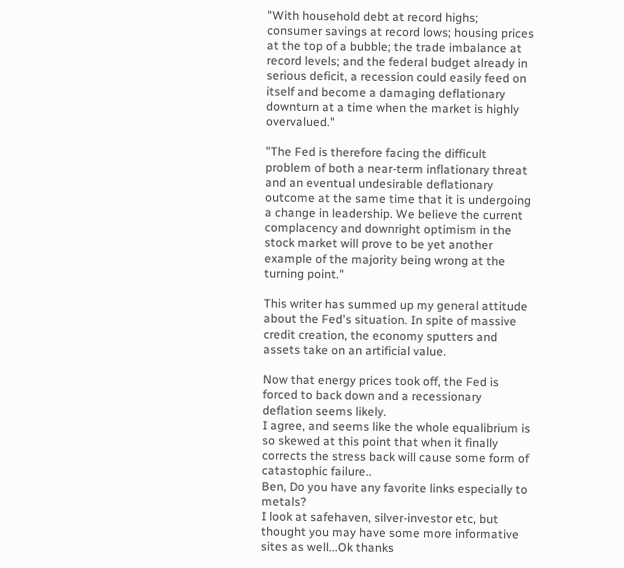"With household debt at record highs; consumer savings at record lows; housing prices at the top of a bubble; the trade imbalance at record levels; and the federal budget already in serious deficit, a recession could easily feed on itself and become a damaging deflationary downturn at a time when the market is highly overvalued."

"The Fed is therefore facing the difficult problem of both a near-term inflationary threat and an eventual undesirable deflationary outcome at the same time that it is undergoing a change in leadership. We believe the current complacency and downright optimism in the stock market will prove to be yet another example of the majority being wrong at the turning point."

This writer has summed up my general attitude about the Fed's situation. In spite of massive credit creation, the economy sputters and assets take on an artificial value.

Now that energy prices took off, the Fed is forced to back down and a recessionary deflation seems likely.
I agree, and seems like the whole equalibrium is so skewed at this point that when it finally corrects the stress back will cause some form of catastophic failure..
Ben, Do you have any favorite links especially to metals?
I look at safehaven, silver-investor etc, but thought you may have some more informative sites as well...Ok thanks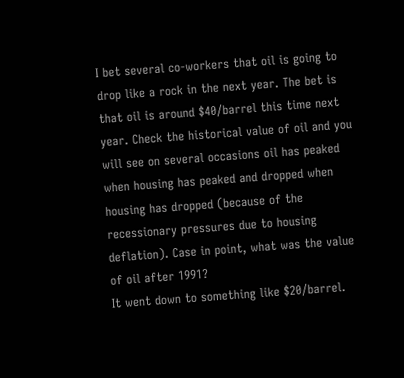I bet several co-workers that oil is going to drop like a rock in the next year. The bet is that oil is around $40/barrel this time next year. Check the historical value of oil and you will see on several occasions oil has peaked when housing has peaked and dropped when housing has dropped (because of the recessionary pressures due to housing deflation). Case in point, what was the value of oil after 1991?
It went down to something like $20/barrel.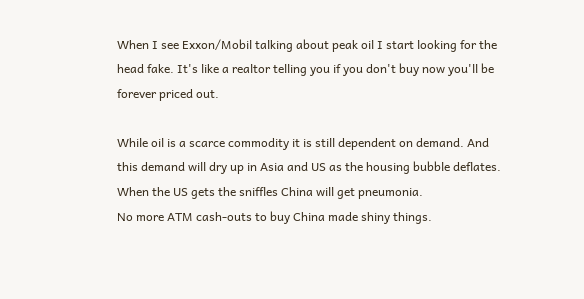When I see Exxon/Mobil talking about peak oil I start looking for the head fake. It's like a realtor telling you if you don't buy now you'll be forever priced out.

While oil is a scarce commodity it is still dependent on demand. And this demand will dry up in Asia and US as the housing bubble deflates. When the US gets the sniffles China will get pneumonia.
No more ATM cash-outs to buy China made shiny things.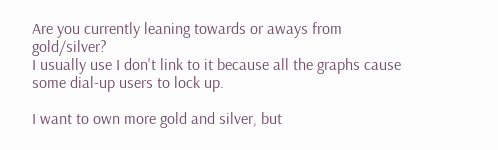Are you currently leaning towards or aways from gold/silver?
I usually use I don't link to it because all the graphs cause some dial-up users to lock up.

I want to own more gold and silver, but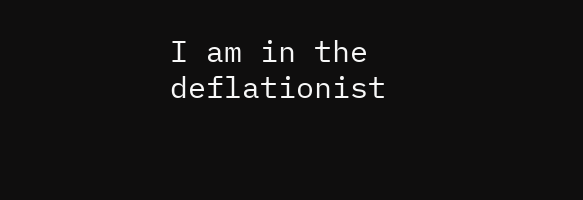I am in the deflationist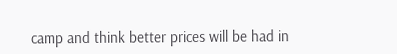camp and think better prices will be had in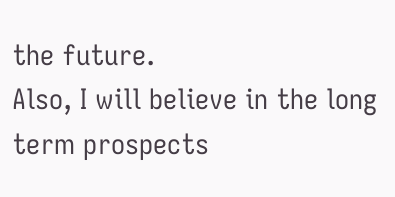the future.
Also, I will believe in the long term prospects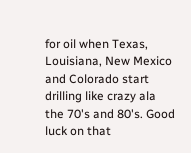for oil when Texas, Louisiana, New Mexico and Colorado start drilling like crazy ala the 70's and 80's. Good luck on that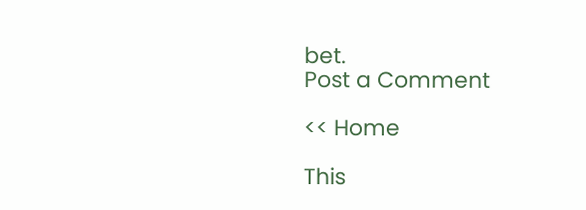bet.
Post a Comment

<< Home

This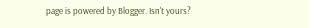page is powered by Blogger. Isn't yours?